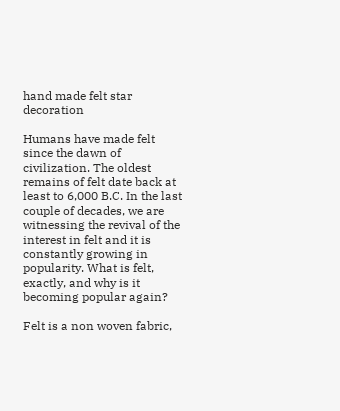hand made felt star decoration

Humans have made felt since the dawn of civilization. The oldest remains of felt date back at least to 6,000 B.C. In the last couple of decades, we are witnessing the revival of the interest in felt and it is constantly growing in popularity. What is felt, exactly, and why is it becoming popular again?

Felt is a non woven fabric,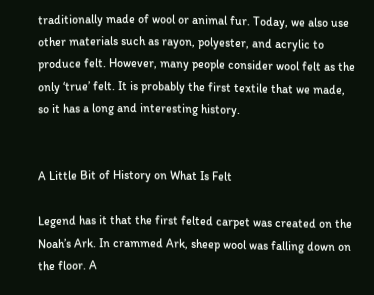traditionally made of wool or animal fur. Today, we also use other materials such as rayon, polyester, and acrylic to produce felt. However, many people consider wool felt as the only ‘true’ felt. It is probably the first textile that we made, so it has a long and interesting history.


A Little Bit of History on What Is Felt

Legend has it that the first felted carpet was created on the Noah’s Ark. In crammed Ark, sheep wool was falling down on the floor. A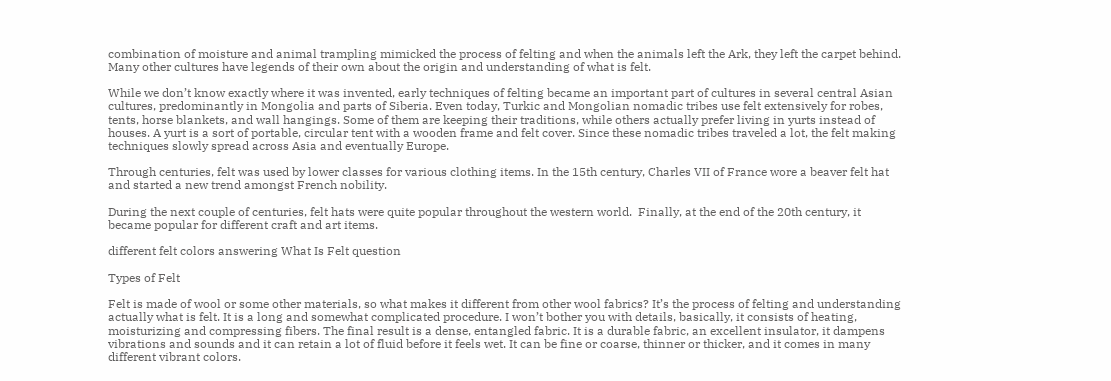combination of moisture and animal trampling mimicked the process of felting and when the animals left the Ark, they left the carpet behind. Many other cultures have legends of their own about the origin and understanding of what is felt.

While we don’t know exactly where it was invented, early techniques of felting became an important part of cultures in several central Asian cultures, predominantly in Mongolia and parts of Siberia. Even today, Turkic and Mongolian nomadic tribes use felt extensively for robes, tents, horse blankets, and wall hangings. Some of them are keeping their traditions, while others actually prefer living in yurts instead of houses. A yurt is a sort of portable, circular tent with a wooden frame and felt cover. Since these nomadic tribes traveled a lot, the felt making techniques slowly spread across Asia and eventually Europe.

Through centuries, felt was used by lower classes for various clothing items. In the 15th century, Charles VII of France wore a beaver felt hat and started a new trend amongst French nobility.

During the next couple of centuries, felt hats were quite popular throughout the western world.  Finally, at the end of the 20th century, it became popular for different craft and art items.

different felt colors answering What Is Felt question

Types of Felt

Felt is made of wool or some other materials, so what makes it different from other wool fabrics? It’s the process of felting and understanding actually what is felt. It is a long and somewhat complicated procedure. I won’t bother you with details, basically, it consists of heating, moisturizing and compressing fibers. The final result is a dense, entangled fabric. It is a durable fabric, an excellent insulator, it dampens vibrations and sounds and it can retain a lot of fluid before it feels wet. It can be fine or coarse, thinner or thicker, and it comes in many different vibrant colors.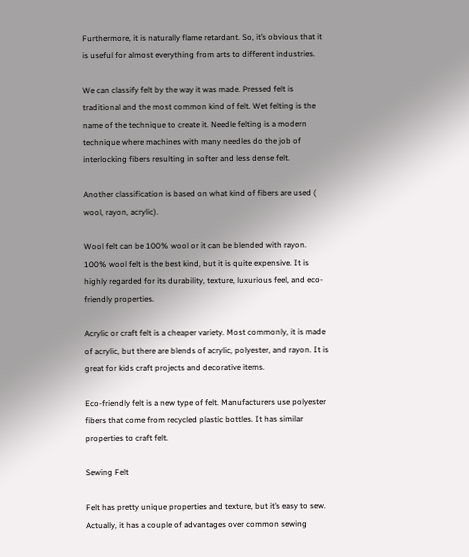Furthermore, it is naturally flame retardant. So, it’s obvious that it is useful for almost everything from arts to different industries.

We can classify felt by the way it was made. Pressed felt is traditional and the most common kind of felt. Wet felting is the name of the technique to create it. Needle felting is a modern technique where machines with many needles do the job of interlocking fibers resulting in softer and less dense felt.

Another classification is based on what kind of fibers are used ( wool, rayon, acrylic).

Wool felt can be 100% wool or it can be blended with rayon. 100% wool felt is the best kind, but it is quite expensive. It is highly regarded for its durability, texture, luxurious feel, and eco-friendly properties.

Acrylic or craft felt is a cheaper variety. Most commonly, it is made of acrylic, but there are blends of acrylic, polyester, and rayon. It is great for kids craft projects and decorative items.

Eco-friendly felt is a new type of felt. Manufacturers use polyester fibers that come from recycled plastic bottles. It has similar properties to craft felt.

Sewing Felt

Felt has pretty unique properties and texture, but it’s easy to sew. Actually, it has a couple of advantages over common sewing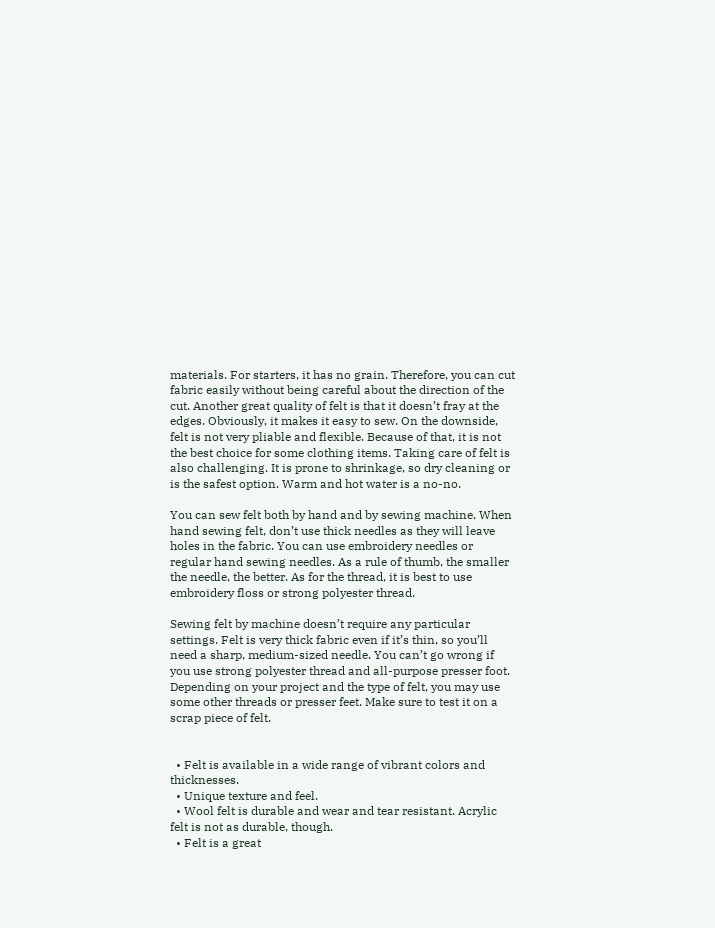materials. For starters, it has no grain. Therefore, you can cut fabric easily without being careful about the direction of the cut. Another great quality of felt is that it doesn’t fray at the edges. Obviously, it makes it easy to sew. On the downside, felt is not very pliable and flexible. Because of that, it is not the best choice for some clothing items. Taking care of felt is also challenging. It is prone to shrinkage, so dry cleaning or is the safest option. Warm and hot water is a no-no.

You can sew felt both by hand and by sewing machine. When hand sewing felt, don’t use thick needles as they will leave holes in the fabric. You can use embroidery needles or regular hand sewing needles. As a rule of thumb, the smaller the needle, the better. As for the thread, it is best to use embroidery floss or strong polyester thread.

Sewing felt by machine doesn’t require any particular settings. Felt is very thick fabric even if it’s thin, so you’ll need a sharp, medium-sized needle. You can’t go wrong if you use strong polyester thread and all-purpose presser foot. Depending on your project and the type of felt, you may use some other threads or presser feet. Make sure to test it on a scrap piece of felt.


  • Felt is available in a wide range of vibrant colors and thicknesses.
  • Unique texture and feel.
  • Wool felt is durable and wear and tear resistant. Acrylic felt is not as durable, though.
  • Felt is a great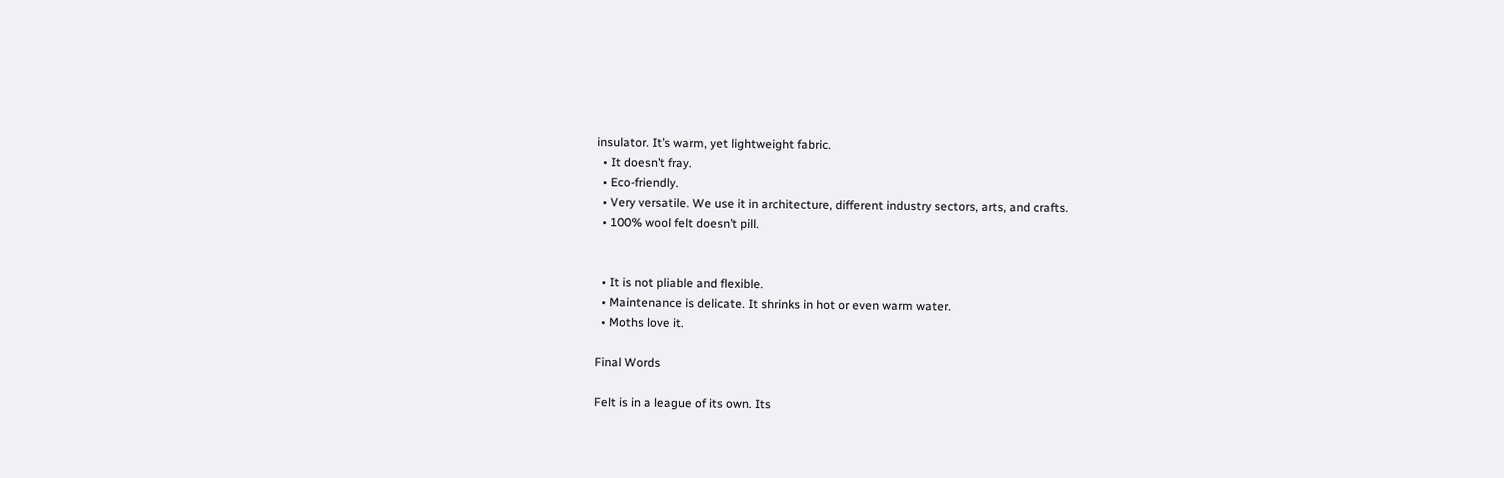insulator. It’s warm, yet lightweight fabric.
  • It doesn’t fray.
  • Eco-friendly.
  • Very versatile. We use it in architecture, different industry sectors, arts, and crafts.
  • 100% wool felt doesn’t pill.


  • It is not pliable and flexible.
  • Maintenance is delicate. It shrinks in hot or even warm water.
  • Moths love it.

Final Words

Felt is in a league of its own. Its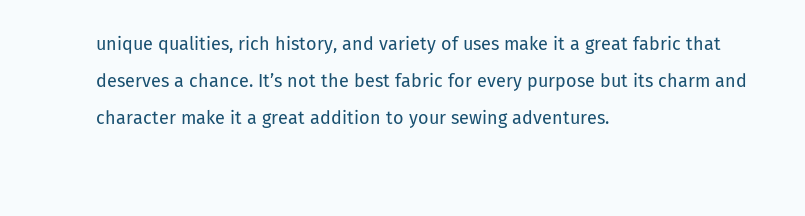unique qualities, rich history, and variety of uses make it a great fabric that deserves a chance. It’s not the best fabric for every purpose but its charm and character make it a great addition to your sewing adventures.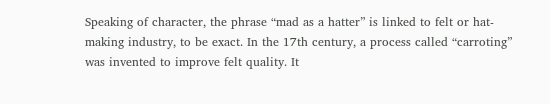Speaking of character, the phrase “mad as a hatter” is linked to felt or hat-making industry, to be exact. In the 17th century, a process called “carroting” was invented to improve felt quality. It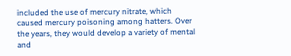included the use of mercury nitrate, which caused mercury poisoning among hatters. Over the years, they would develop a variety of mental and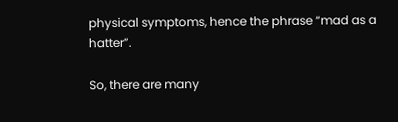physical symptoms, hence the phrase “mad as a hatter”.

So, there are many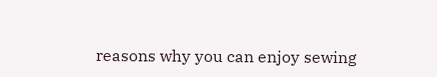reasons why you can enjoy sewing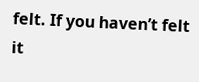felt. If you haven’t felt it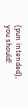(pun intended), you should!